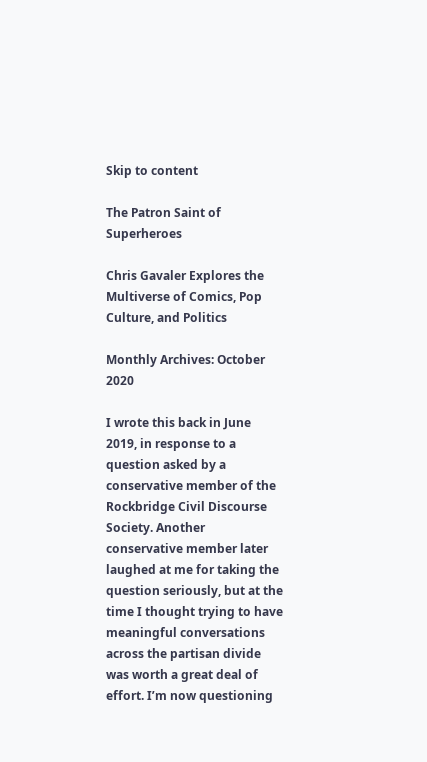Skip to content

The Patron Saint of Superheroes

Chris Gavaler Explores the Multiverse of Comics, Pop Culture, and Politics

Monthly Archives: October 2020

I wrote this back in June 2019, in response to a question asked by a conservative member of the Rockbridge Civil Discourse Society. Another conservative member later laughed at me for taking the question seriously, but at the time I thought trying to have meaningful conversations across the partisan divide was worth a great deal of effort. I’m now questioning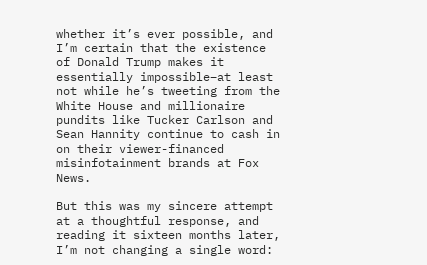whether it’s ever possible, and I’m certain that the existence of Donald Trump makes it essentially impossible–at least not while he’s tweeting from the White House and millionaire pundits like Tucker Carlson and Sean Hannity continue to cash in on their viewer-financed misinfotainment brands at Fox News.

But this was my sincere attempt at a thoughtful response, and reading it sixteen months later, I’m not changing a single word: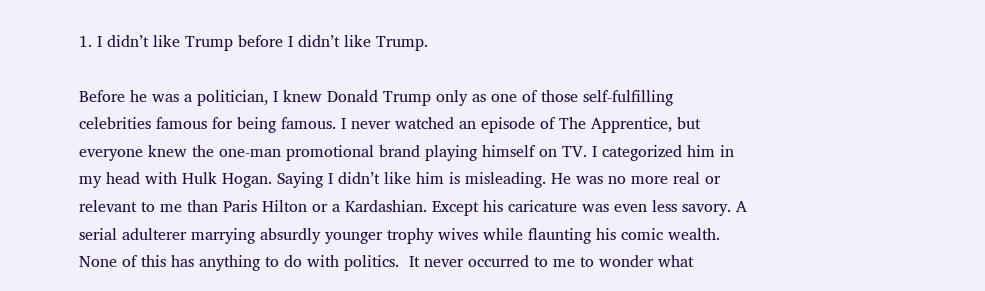1. I didn’t like Trump before I didn’t like Trump.

Before he was a politician, I knew Donald Trump only as one of those self-fulfilling celebrities famous for being famous. I never watched an episode of The Apprentice, but everyone knew the one-man promotional brand playing himself on TV. I categorized him in my head with Hulk Hogan. Saying I didn’t like him is misleading. He was no more real or relevant to me than Paris Hilton or a Kardashian. Except his caricature was even less savory. A serial adulterer marrying absurdly younger trophy wives while flaunting his comic wealth. None of this has anything to do with politics.  It never occurred to me to wonder what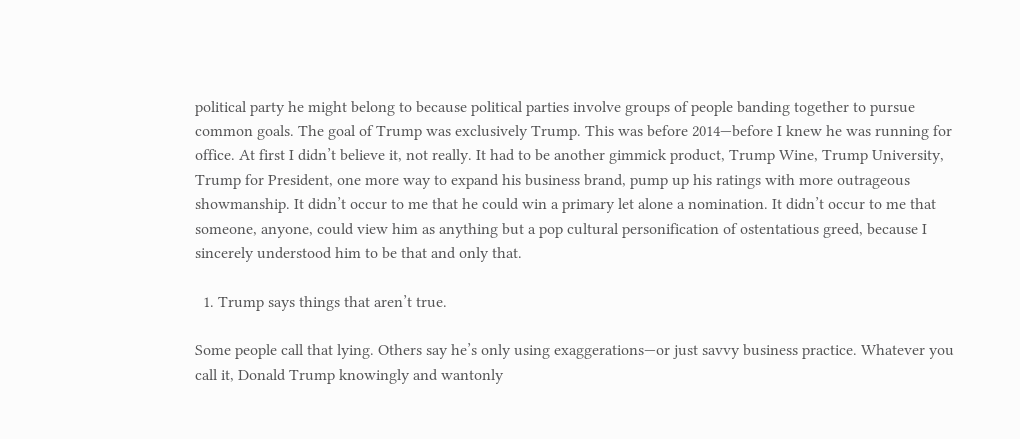political party he might belong to because political parties involve groups of people banding together to pursue common goals. The goal of Trump was exclusively Trump. This was before 2014—before I knew he was running for office. At first I didn’t believe it, not really. It had to be another gimmick product, Trump Wine, Trump University, Trump for President, one more way to expand his business brand, pump up his ratings with more outrageous showmanship. It didn’t occur to me that he could win a primary let alone a nomination. It didn’t occur to me that someone, anyone, could view him as anything but a pop cultural personification of ostentatious greed, because I sincerely understood him to be that and only that.

  1. Trump says things that aren’t true.

Some people call that lying. Others say he’s only using exaggerations—or just savvy business practice. Whatever you call it, Donald Trump knowingly and wantonly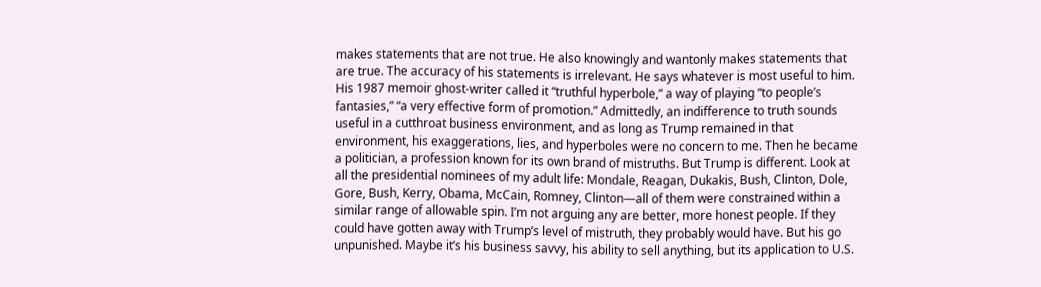makes statements that are not true. He also knowingly and wantonly makes statements that are true. The accuracy of his statements is irrelevant. He says whatever is most useful to him. His 1987 memoir ghost-writer called it “truthful hyperbole,” a way of playing “to people’s fantasies,” “a very effective form of promotion.” Admittedly, an indifference to truth sounds useful in a cutthroat business environment, and as long as Trump remained in that environment, his exaggerations, lies, and hyperboles were no concern to me. Then he became a politician, a profession known for its own brand of mistruths. But Trump is different. Look at all the presidential nominees of my adult life: Mondale, Reagan, Dukakis, Bush, Clinton, Dole, Gore, Bush, Kerry, Obama, McCain, Romney, Clinton—all of them were constrained within a similar range of allowable spin. I’m not arguing any are better, more honest people. If they could have gotten away with Trump’s level of mistruth, they probably would have. But his go unpunished. Maybe it’s his business savvy, his ability to sell anything, but its application to U.S.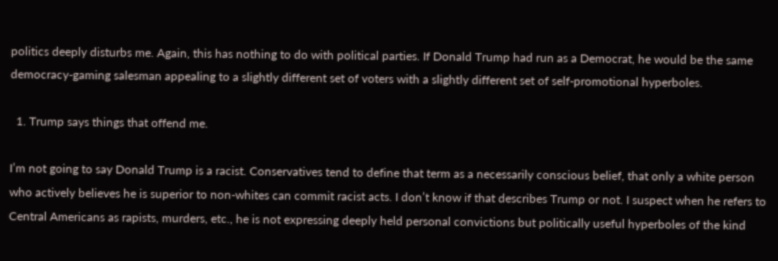politics deeply disturbs me. Again, this has nothing to do with political parties. If Donald Trump had run as a Democrat, he would be the same democracy-gaming salesman appealing to a slightly different set of voters with a slightly different set of self-promotional hyperboles.

  1. Trump says things that offend me.

I’m not going to say Donald Trump is a racist. Conservatives tend to define that term as a necessarily conscious belief, that only a white person who actively believes he is superior to non-whites can commit racist acts. I don’t know if that describes Trump or not. I suspect when he refers to Central Americans as rapists, murders, etc., he is not expressing deeply held personal convictions but politically useful hyperboles of the kind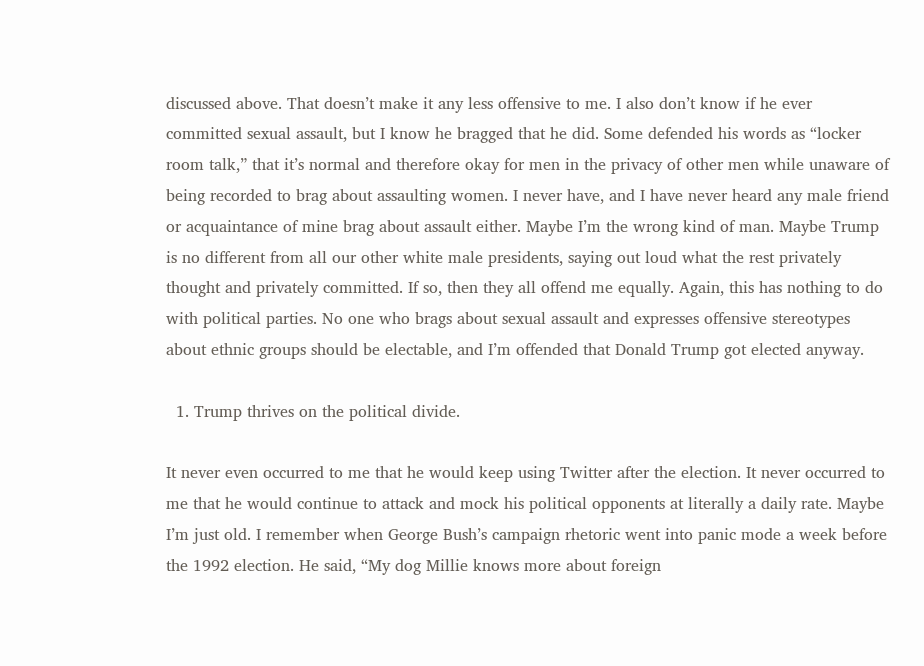discussed above. That doesn’t make it any less offensive to me. I also don’t know if he ever committed sexual assault, but I know he bragged that he did. Some defended his words as “locker room talk,” that it’s normal and therefore okay for men in the privacy of other men while unaware of being recorded to brag about assaulting women. I never have, and I have never heard any male friend or acquaintance of mine brag about assault either. Maybe I’m the wrong kind of man. Maybe Trump is no different from all our other white male presidents, saying out loud what the rest privately thought and privately committed. If so, then they all offend me equally. Again, this has nothing to do with political parties. No one who brags about sexual assault and expresses offensive stereotypes about ethnic groups should be electable, and I’m offended that Donald Trump got elected anyway.

  1. Trump thrives on the political divide.

It never even occurred to me that he would keep using Twitter after the election. It never occurred to me that he would continue to attack and mock his political opponents at literally a daily rate. Maybe I’m just old. I remember when George Bush’s campaign rhetoric went into panic mode a week before the 1992 election. He said, “My dog Millie knows more about foreign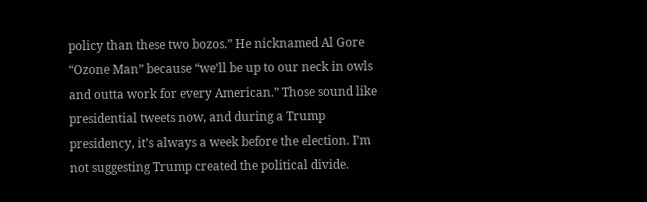policy than these two bozos.” He nicknamed Al Gore “Ozone Man” because “we’ll be up to our neck in owls and outta work for every American.” Those sound like presidential tweets now, and during a Trump presidency, it’s always a week before the election. I’m not suggesting Trump created the political divide.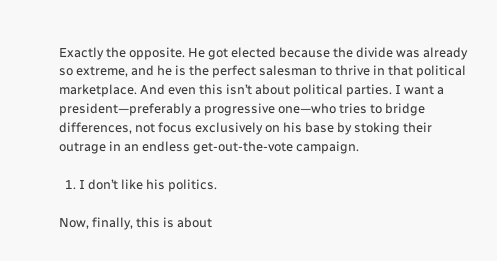Exactly the opposite. He got elected because the divide was already so extreme, and he is the perfect salesman to thrive in that political marketplace. And even this isn’t about political parties. I want a president—preferably a progressive one—who tries to bridge differences, not focus exclusively on his base by stoking their outrage in an endless get-out-the-vote campaign.

  1. I don’t like his politics.

Now, finally, this is about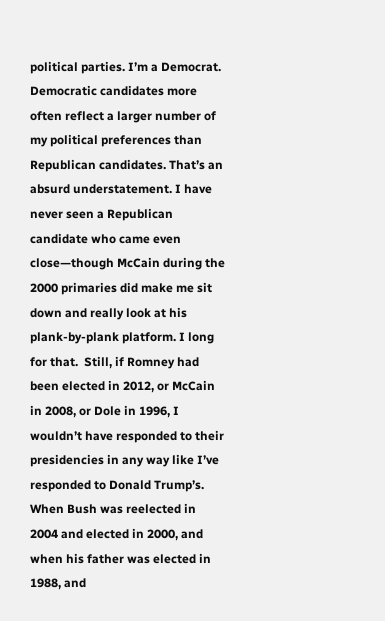political parties. I’m a Democrat. Democratic candidates more often reflect a larger number of my political preferences than Republican candidates. That’s an absurd understatement. I have never seen a Republican candidate who came even close—though McCain during the 2000 primaries did make me sit down and really look at his plank-by-plank platform. I long for that.  Still, if Romney had been elected in 2012, or McCain in 2008, or Dole in 1996, I wouldn’t have responded to their presidencies in any way like I’ve responded to Donald Trump’s. When Bush was reelected in 2004 and elected in 2000, and when his father was elected in 1988, and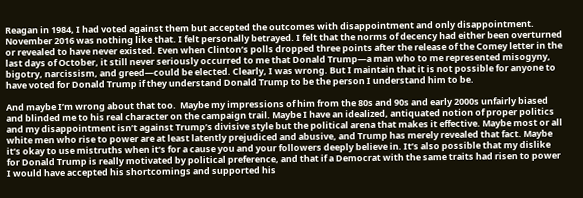Reagan in 1984, I had voted against them but accepted the outcomes with disappointment and only disappointment. November 2016 was nothing like that. I felt personally betrayed. I felt that the norms of decency had either been overturned or revealed to have never existed. Even when Clinton’s polls dropped three points after the release of the Comey letter in the last days of October, it still never seriously occurred to me that Donald Trump—a man who to me represented misogyny, bigotry, narcissism, and greed—could be elected. Clearly, I was wrong. But I maintain that it is not possible for anyone to have voted for Donald Trump if they understand Donald Trump to be the person I understand him to be.

And maybe I’m wrong about that too.  Maybe my impressions of him from the 80s and 90s and early 2000s unfairly biased and blinded me to his real character on the campaign trail. Maybe I have an idealized, antiquated notion of proper politics and my disappointment isn’t against Trump’s divisive style but the political arena that makes it effective. Maybe most or all white men who rise to power are at least latently prejudiced and abusive, and Trump has merely revealed that fact. Maybe it’s okay to use mistruths when it’s for a cause you and your followers deeply believe in. It’s also possible that my dislike for Donald Trump is really motivated by political preference, and that if a Democrat with the same traits had risen to power I would have accepted his shortcomings and supported his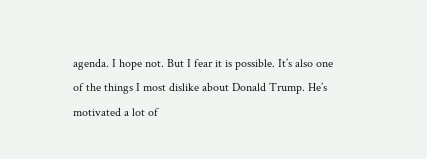agenda. I hope not. But I fear it is possible. It’s also one of the things I most dislike about Donald Trump. He’s motivated a lot of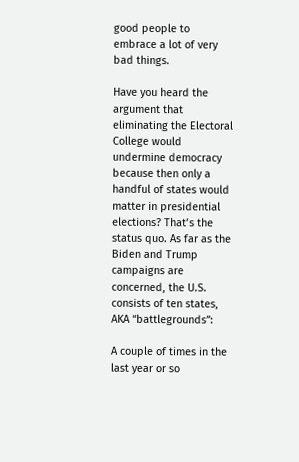good people to embrace a lot of very bad things.

Have you heard the argument that eliminating the Electoral College would undermine democracy because then only a handful of states would matter in presidential elections? That’s the status quo. As far as the Biden and Trump campaigns are concerned, the U.S. consists of ten states, AKA “battlegrounds”:

A couple of times in the last year or so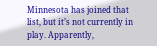Minnesota has joined that list, but it’s not currently in play. Apparently,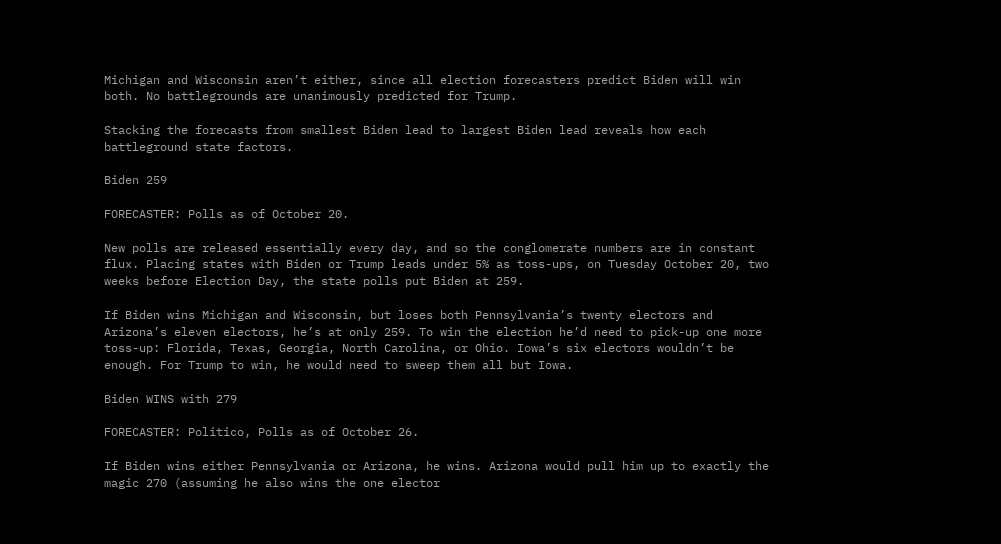Michigan and Wisconsin aren’t either, since all election forecasters predict Biden will win both. No battlegrounds are unanimously predicted for Trump.

Stacking the forecasts from smallest Biden lead to largest Biden lead reveals how each battleground state factors.

Biden 259

FORECASTER: Polls as of October 20.

New polls are released essentially every day, and so the conglomerate numbers are in constant flux. Placing states with Biden or Trump leads under 5% as toss-ups, on Tuesday October 20, two weeks before Election Day, the state polls put Biden at 259.

If Biden wins Michigan and Wisconsin, but loses both Pennsylvania’s twenty electors and Arizona’s eleven electors, he’s at only 259. To win the election he’d need to pick-up one more toss-up: Florida, Texas, Georgia, North Carolina, or Ohio. Iowa’s six electors wouldn’t be enough. For Trump to win, he would need to sweep them all but Iowa.

Biden WINS with 279

FORECASTER: Politico, Polls as of October 26.

If Biden wins either Pennsylvania or Arizona, he wins. Arizona would pull him up to exactly the magic 270 (assuming he also wins the one elector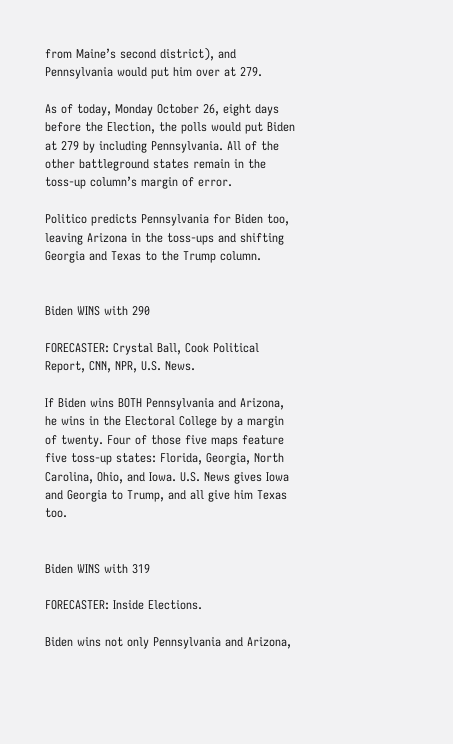from Maine’s second district), and Pennsylvania would put him over at 279.

As of today, Monday October 26, eight days before the Election, the polls would put Biden at 279 by including Pennsylvania. All of the other battleground states remain in the toss-up column’s margin of error.

Politico predicts Pennsylvania for Biden too, leaving Arizona in the toss-ups and shifting Georgia and Texas to the Trump column.


Biden WINS with 290

FORECASTER: Crystal Ball, Cook Political Report, CNN, NPR, U.S. News.

If Biden wins BOTH Pennsylvania and Arizona, he wins in the Electoral College by a margin of twenty. Four of those five maps feature five toss-up states: Florida, Georgia, North Carolina, Ohio, and Iowa. U.S. News gives Iowa and Georgia to Trump, and all give him Texas too.


Biden WINS with 319

FORECASTER: Inside Elections.

Biden wins not only Pennsylvania and Arizona,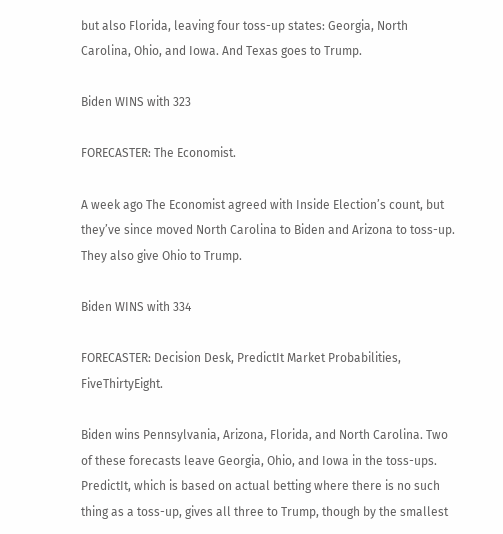but also Florida, leaving four toss-up states: Georgia, North Carolina, Ohio, and Iowa. And Texas goes to Trump.

Biden WINS with 323

FORECASTER: The Economist.

A week ago The Economist agreed with Inside Election’s count, but they’ve since moved North Carolina to Biden and Arizona to toss-up. They also give Ohio to Trump.

Biden WINS with 334

FORECASTER: Decision Desk, PredictIt Market Probabilities, FiveThirtyEight.

Biden wins Pennsylvania, Arizona, Florida, and North Carolina. Two of these forecasts leave Georgia, Ohio, and Iowa in the toss-ups. PredictIt, which is based on actual betting where there is no such thing as a toss-up, gives all three to Trump, though by the smallest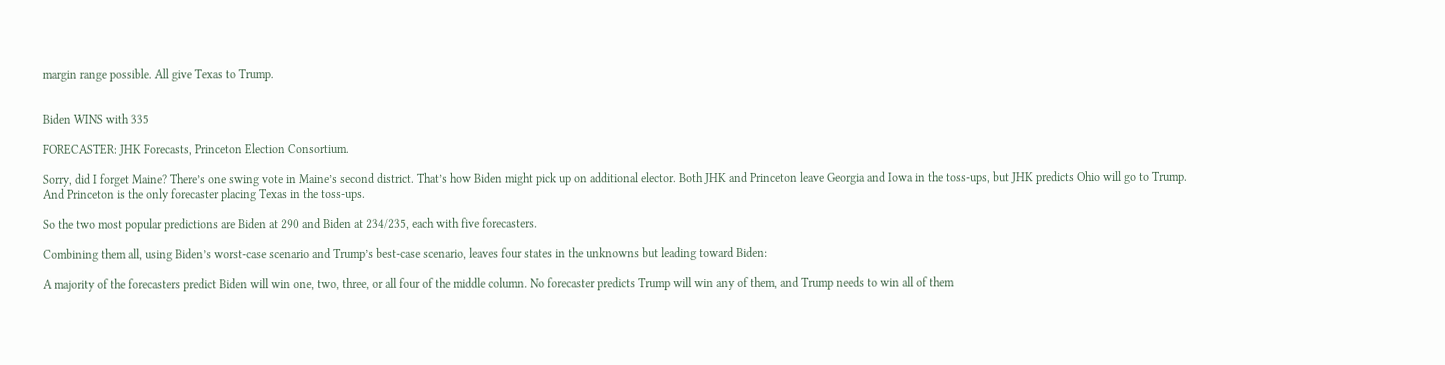margin range possible. All give Texas to Trump.


Biden WINS with 335

FORECASTER: JHK Forecasts, Princeton Election Consortium.

Sorry, did I forget Maine? There’s one swing vote in Maine’s second district. That’s how Biden might pick up on additional elector. Both JHK and Princeton leave Georgia and Iowa in the toss-ups, but JHK predicts Ohio will go to Trump. And Princeton is the only forecaster placing Texas in the toss-ups.

So the two most popular predictions are Biden at 290 and Biden at 234/235, each with five forecasters.

Combining them all, using Biden’s worst-case scenario and Trump’s best-case scenario, leaves four states in the unknowns but leading toward Biden:

A majority of the forecasters predict Biden will win one, two, three, or all four of the middle column. No forecaster predicts Trump will win any of them, and Trump needs to win all of them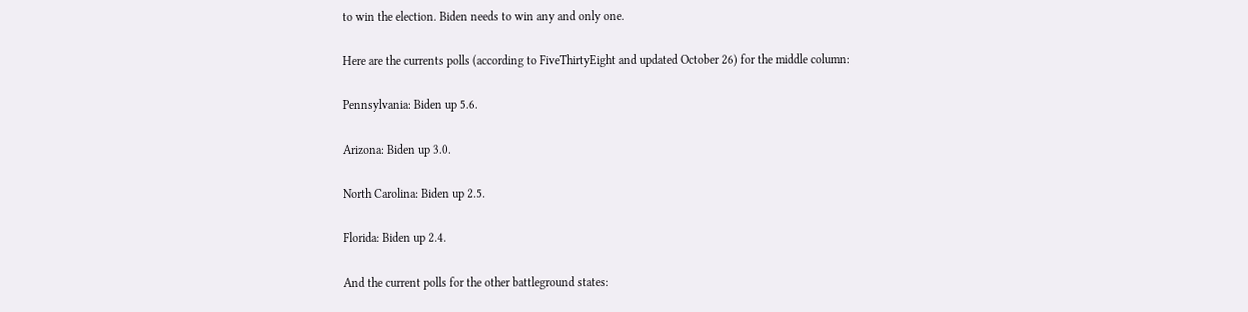to win the election. Biden needs to win any and only one.

Here are the currents polls (according to FiveThirtyEight and updated October 26) for the middle column:

Pennsylvania: Biden up 5.6.

Arizona: Biden up 3.0.

North Carolina: Biden up 2.5.

Florida: Biden up 2.4.

And the current polls for the other battleground states: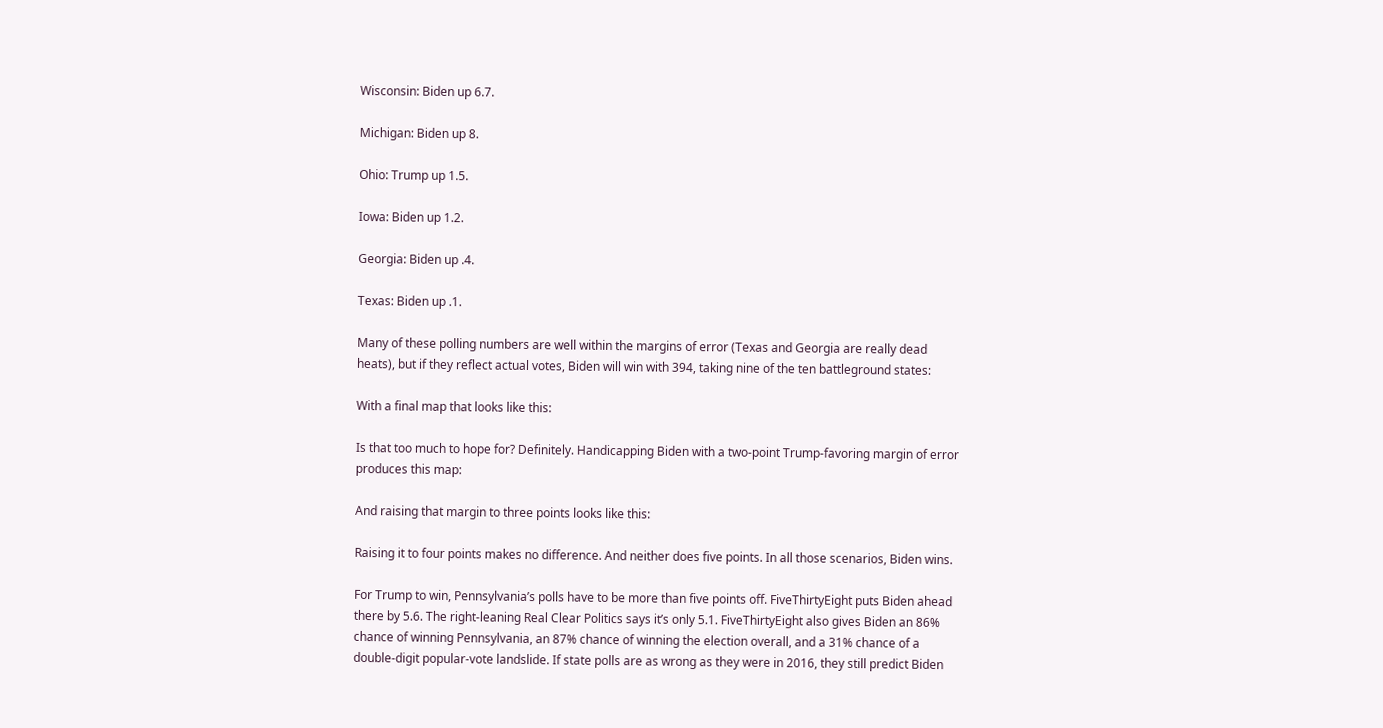Wisconsin: Biden up 6.7.

Michigan: Biden up 8.

Ohio: Trump up 1.5.

Iowa: Biden up 1.2.

Georgia: Biden up .4.

Texas: Biden up .1.

Many of these polling numbers are well within the margins of error (Texas and Georgia are really dead heats), but if they reflect actual votes, Biden will win with 394, taking nine of the ten battleground states:

With a final map that looks like this:

Is that too much to hope for? Definitely. Handicapping Biden with a two-point Trump-favoring margin of error produces this map:

And raising that margin to three points looks like this:

Raising it to four points makes no difference. And neither does five points. In all those scenarios, Biden wins.

For Trump to win, Pennsylvania’s polls have to be more than five points off. FiveThirtyEight puts Biden ahead there by 5.6. The right-leaning Real Clear Politics says it’s only 5.1. FiveThirtyEight also gives Biden an 86% chance of winning Pennsylvania, an 87% chance of winning the election overall, and a 31% chance of a double-digit popular-vote landslide. If state polls are as wrong as they were in 2016, they still predict Biden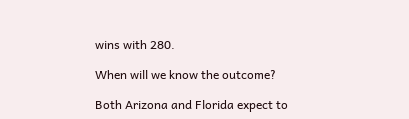wins with 280.

When will we know the outcome?

Both Arizona and Florida expect to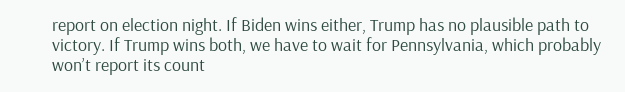report on election night. If Biden wins either, Trump has no plausible path to victory. If Trump wins both, we have to wait for Pennsylvania, which probably won’t report its count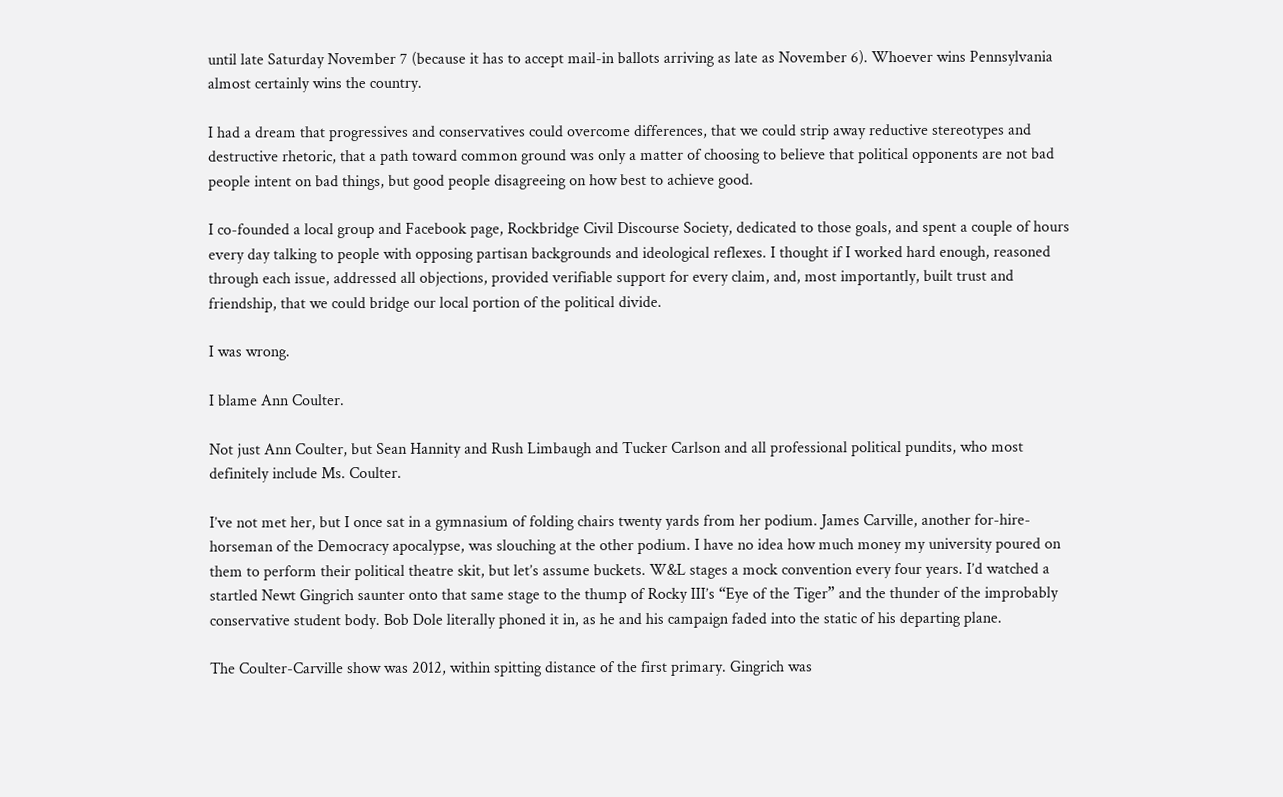until late Saturday November 7 (because it has to accept mail-in ballots arriving as late as November 6). Whoever wins Pennsylvania almost certainly wins the country.

I had a dream that progressives and conservatives could overcome differences, that we could strip away reductive stereotypes and destructive rhetoric, that a path toward common ground was only a matter of choosing to believe that political opponents are not bad people intent on bad things, but good people disagreeing on how best to achieve good.

I co-founded a local group and Facebook page, Rockbridge Civil Discourse Society, dedicated to those goals, and spent a couple of hours every day talking to people with opposing partisan backgrounds and ideological reflexes. I thought if I worked hard enough, reasoned through each issue, addressed all objections, provided verifiable support for every claim, and, most importantly, built trust and friendship, that we could bridge our local portion of the political divide.

I was wrong.

I blame Ann Coulter.

Not just Ann Coulter, but Sean Hannity and Rush Limbaugh and Tucker Carlson and all professional political pundits, who most definitely include Ms. Coulter.

I’ve not met her, but I once sat in a gymnasium of folding chairs twenty yards from her podium. James Carville, another for-hire-horseman of the Democracy apocalypse, was slouching at the other podium. I have no idea how much money my university poured on them to perform their political theatre skit, but let’s assume buckets. W&L stages a mock convention every four years. I’d watched a startled Newt Gingrich saunter onto that same stage to the thump of Rocky III’s “Eye of the Tiger” and the thunder of the improbably conservative student body. Bob Dole literally phoned it in, as he and his campaign faded into the static of his departing plane.

The Coulter-Carville show was 2012, within spitting distance of the first primary. Gingrich was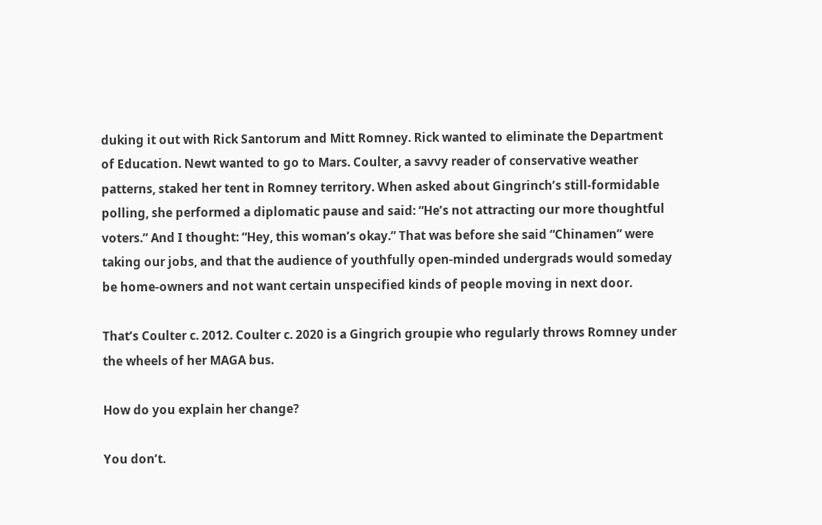duking it out with Rick Santorum and Mitt Romney. Rick wanted to eliminate the Department of Education. Newt wanted to go to Mars. Coulter, a savvy reader of conservative weather patterns, staked her tent in Romney territory. When asked about Gingrinch’s still-formidable polling, she performed a diplomatic pause and said: “He’s not attracting our more thoughtful voters.” And I thought: “Hey, this woman’s okay.” That was before she said “Chinamen” were taking our jobs, and that the audience of youthfully open-minded undergrads would someday be home-owners and not want certain unspecified kinds of people moving in next door.

That’s Coulter c. 2012. Coulter c. 2020 is a Gingrich groupie who regularly throws Romney under the wheels of her MAGA bus.

How do you explain her change?

You don’t.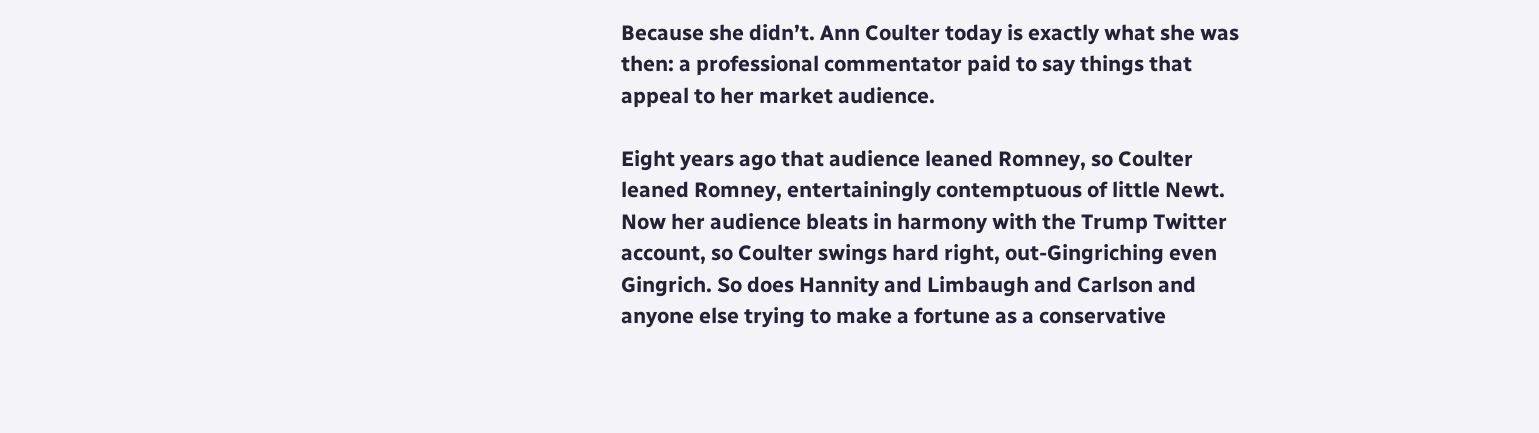Because she didn’t. Ann Coulter today is exactly what she was then: a professional commentator paid to say things that appeal to her market audience.

Eight years ago that audience leaned Romney, so Coulter leaned Romney, entertainingly contemptuous of little Newt. Now her audience bleats in harmony with the Trump Twitter account, so Coulter swings hard right, out-Gingriching even Gingrich. So does Hannity and Limbaugh and Carlson and anyone else trying to make a fortune as a conservative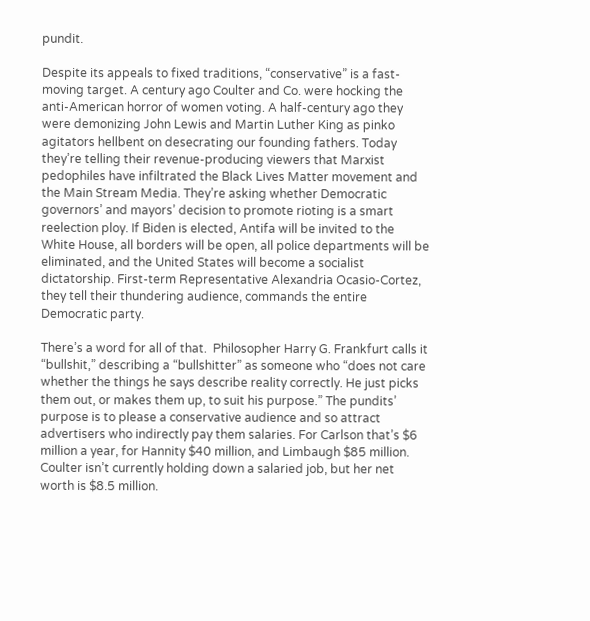pundit.

Despite its appeals to fixed traditions, “conservative” is a fast-moving target. A century ago Coulter and Co. were hocking the anti-American horror of women voting. A half-century ago they were demonizing John Lewis and Martin Luther King as pinko agitators hellbent on desecrating our founding fathers. Today they’re telling their revenue-producing viewers that Marxist pedophiles have infiltrated the Black Lives Matter movement and the Main Stream Media. They’re asking whether Democratic governors’ and mayors’ decision to promote rioting is a smart reelection ploy. If Biden is elected, Antifa will be invited to the White House, all borders will be open, all police departments will be eliminated, and the United States will become a socialist dictatorship. First-term Representative Alexandria Ocasio-Cortez, they tell their thundering audience, commands the entire Democratic party.

There’s a word for all of that.  Philosopher Harry G. Frankfurt calls it “bullshit,” describing a “bullshitter” as someone who “does not care whether the things he says describe reality correctly. He just picks them out, or makes them up, to suit his purpose.” The pundits’ purpose is to please a conservative audience and so attract advertisers who indirectly pay them salaries. For Carlson that’s $6 million a year, for Hannity $40 million, and Limbaugh $85 million. Coulter isn’t currently holding down a salaried job, but her net worth is $8.5 million.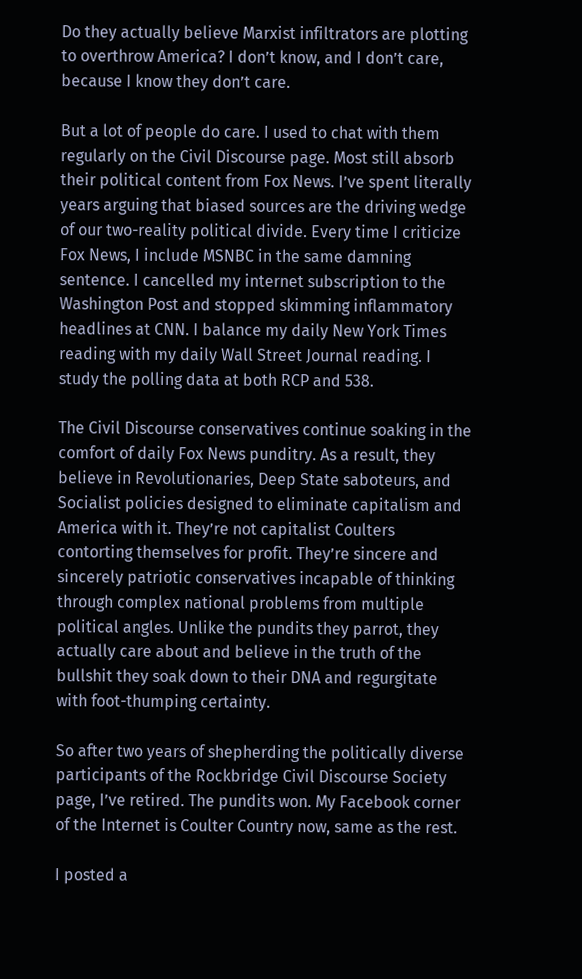Do they actually believe Marxist infiltrators are plotting to overthrow America? I don’t know, and I don’t care, because I know they don’t care.

But a lot of people do care. I used to chat with them regularly on the Civil Discourse page. Most still absorb their political content from Fox News. I’ve spent literally years arguing that biased sources are the driving wedge of our two-reality political divide. Every time I criticize Fox News, I include MSNBC in the same damning sentence. I cancelled my internet subscription to the Washington Post and stopped skimming inflammatory headlines at CNN. I balance my daily New York Times reading with my daily Wall Street Journal reading. I study the polling data at both RCP and 538.

The Civil Discourse conservatives continue soaking in the comfort of daily Fox News punditry. As a result, they believe in Revolutionaries, Deep State saboteurs, and Socialist policies designed to eliminate capitalism and America with it. They’re not capitalist Coulters contorting themselves for profit. They’re sincere and sincerely patriotic conservatives incapable of thinking through complex national problems from multiple political angles. Unlike the pundits they parrot, they actually care about and believe in the truth of the bullshit they soak down to their DNA and regurgitate with foot-thumping certainty.

So after two years of shepherding the politically diverse participants of the Rockbridge Civil Discourse Society page, I’ve retired. The pundits won. My Facebook corner of the Internet is Coulter Country now, same as the rest.

I posted a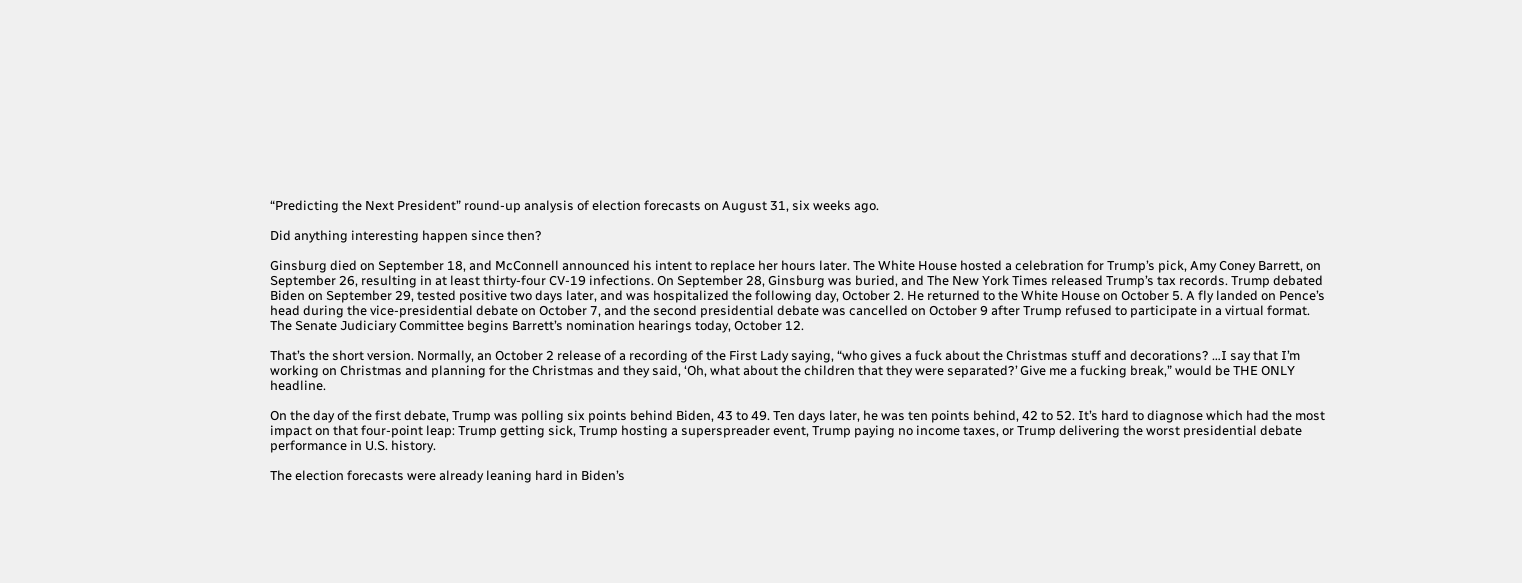“Predicting the Next President” round-up analysis of election forecasts on August 31, six weeks ago.

Did anything interesting happen since then?

Ginsburg died on September 18, and McConnell announced his intent to replace her hours later. The White House hosted a celebration for Trump’s pick, Amy Coney Barrett, on September 26, resulting in at least thirty-four CV-19 infections. On September 28, Ginsburg was buried, and The New York Times released Trump’s tax records. Trump debated Biden on September 29, tested positive two days later, and was hospitalized the following day, October 2. He returned to the White House on October 5. A fly landed on Pence’s head during the vice-presidential debate on October 7, and the second presidential debate was cancelled on October 9 after Trump refused to participate in a virtual format. The Senate Judiciary Committee begins Barrett’s nomination hearings today, October 12.

That’s the short version. Normally, an October 2 release of a recording of the First Lady saying, “who gives a fuck about the Christmas stuff and decorations? …I say that I’m working on Christmas and planning for the Christmas and they said, ‘Oh, what about the children that they were separated?’ Give me a fucking break,” would be THE ONLY headline.

On the day of the first debate, Trump was polling six points behind Biden, 43 to 49. Ten days later, he was ten points behind, 42 to 52. It’s hard to diagnose which had the most impact on that four-point leap: Trump getting sick, Trump hosting a superspreader event, Trump paying no income taxes, or Trump delivering the worst presidential debate performance in U.S. history.

The election forecasts were already leaning hard in Biden’s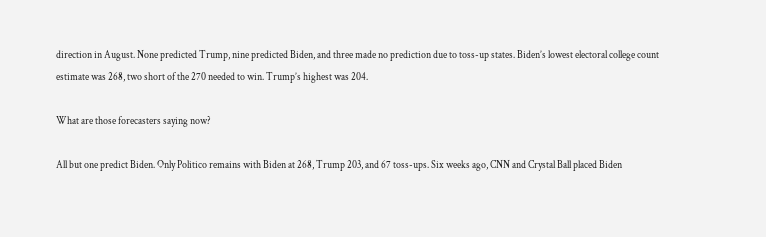direction in August. None predicted Trump, nine predicted Biden, and three made no prediction due to toss-up states. Biden’s lowest electoral college count estimate was 268, two short of the 270 needed to win. Trump’s highest was 204.

What are those forecasters saying now?

All but one predict Biden. Only Politico remains with Biden at 268, Trump 203, and 67 toss-ups. Six weeks ago, CNN and Crystal Ball placed Biden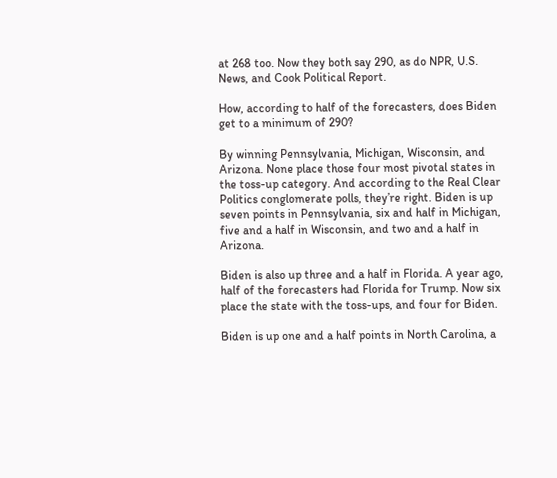at 268 too. Now they both say 290, as do NPR, U.S. News, and Cook Political Report.

How, according to half of the forecasters, does Biden get to a minimum of 290?

By winning Pennsylvania, Michigan, Wisconsin, and Arizona. None place those four most pivotal states in the toss-up category. And according to the Real Clear Politics conglomerate polls, they’re right. Biden is up seven points in Pennsylvania, six and half in Michigan, five and a half in Wisconsin, and two and a half in Arizona.

Biden is also up three and a half in Florida. A year ago, half of the forecasters had Florida for Trump. Now six place the state with the toss-ups, and four for Biden.

Biden is up one and a half points in North Carolina, a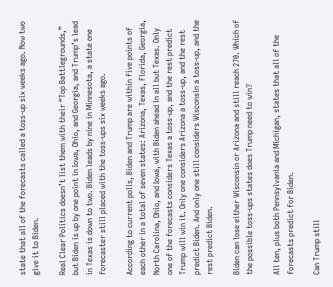state that all of the forecasts called a toss-up six weeks ago. Now two give it to Biden.

Real Clear Politics doesn’t list them with their “Top Battlegrounds,” but Biden is up by one point in Iowa, Ohio, and Georgia, and Trump’s lead in Texas is down to two. Biden leads by nine in Minnesota, a state one forecaster still placed with the toss-ups six weeks ago.

According to current polls, Biden and Trump are within five points of each other in a total of seven states: Arizona, Texas, Florida, Georgia, North Carolina, Ohio, and Iowa, with Biden ahead in all but Texas. Only one of the forecasts considers Texas a toss-up, and the rest predict Trump will win it. Only one considers Arizona a toss-up, and the rest predict Biden. And only one still considers Wisconsin a toss-up, and the rest predict Biden.

Biden can lose either Wisconsin or Arizona and still reach 270. Which of the possible toss-ups states does Trump need to win?

All ten, plus both Pennsylvania and Michigan, states that all of the forecasts predict for Biden.

Can Trump still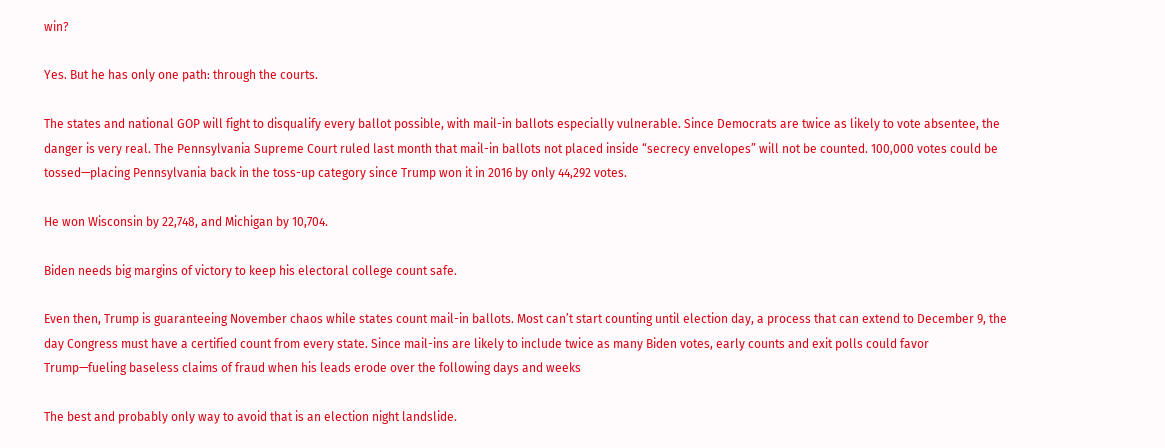win?

Yes. But he has only one path: through the courts.

The states and national GOP will fight to disqualify every ballot possible, with mail-in ballots especially vulnerable. Since Democrats are twice as likely to vote absentee, the danger is very real. The Pennsylvania Supreme Court ruled last month that mail-in ballots not placed inside “secrecy envelopes” will not be counted. 100,000 votes could be tossed—placing Pennsylvania back in the toss-up category since Trump won it in 2016 by only 44,292 votes.

He won Wisconsin by 22,748, and Michigan by 10,704.

Biden needs big margins of victory to keep his electoral college count safe.

Even then, Trump is guaranteeing November chaos while states count mail-in ballots. Most can’t start counting until election day, a process that can extend to December 9, the day Congress must have a certified count from every state. Since mail-ins are likely to include twice as many Biden votes, early counts and exit polls could favor Trump—fueling baseless claims of fraud when his leads erode over the following days and weeks

The best and probably only way to avoid that is an election night landslide.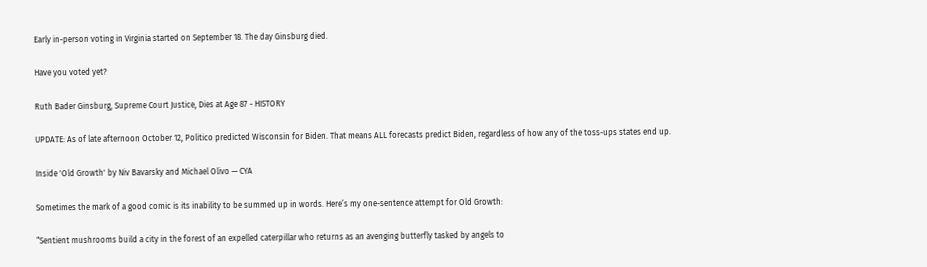Early in-person voting in Virginia started on September 18. The day Ginsburg died.

Have you voted yet?

Ruth Bader Ginsburg, Supreme Court Justice, Dies at Age 87 - HISTORY

UPDATE: As of late afternoon October 12, Politico predicted Wisconsin for Biden. That means ALL forecasts predict Biden, regardless of how any of the toss-ups states end up.

Inside 'Old Growth' by Niv Bavarsky and Michael Olivo — CYA

Sometimes the mark of a good comic is its inability to be summed up in words. Here’s my one-sentence attempt for Old Growth:

“Sentient mushrooms build a city in the forest of an expelled caterpillar who returns as an avenging butterfly tasked by angels to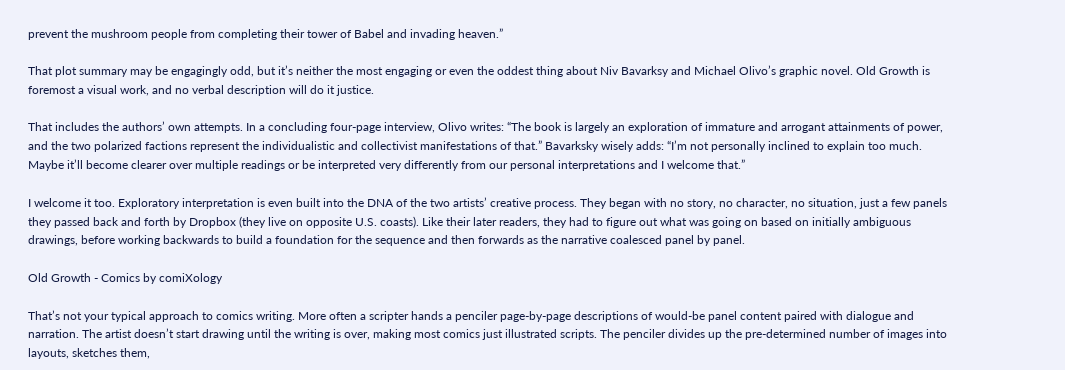prevent the mushroom people from completing their tower of Babel and invading heaven.”

That plot summary may be engagingly odd, but it’s neither the most engaging or even the oddest thing about Niv Bavarksy and Michael Olivo’s graphic novel. Old Growth is foremost a visual work, and no verbal description will do it justice.

That includes the authors’ own attempts. In a concluding four-page interview, Olivo writes: “The book is largely an exploration of immature and arrogant attainments of power, and the two polarized factions represent the individualistic and collectivist manifestations of that.” Bavarksky wisely adds: “I’m not personally inclined to explain too much. Maybe it’ll become clearer over multiple readings or be interpreted very differently from our personal interpretations and I welcome that.”

I welcome it too. Exploratory interpretation is even built into the DNA of the two artists’ creative process. They began with no story, no character, no situation, just a few panels they passed back and forth by Dropbox (they live on opposite U.S. coasts). Like their later readers, they had to figure out what was going on based on initially ambiguous drawings, before working backwards to build a foundation for the sequence and then forwards as the narrative coalesced panel by panel.

Old Growth - Comics by comiXology

That’s not your typical approach to comics writing. More often a scripter hands a penciler page-by-page descriptions of would-be panel content paired with dialogue and narration. The artist doesn’t start drawing until the writing is over, making most comics just illustrated scripts. The penciler divides up the pre-determined number of images into layouts, sketches them,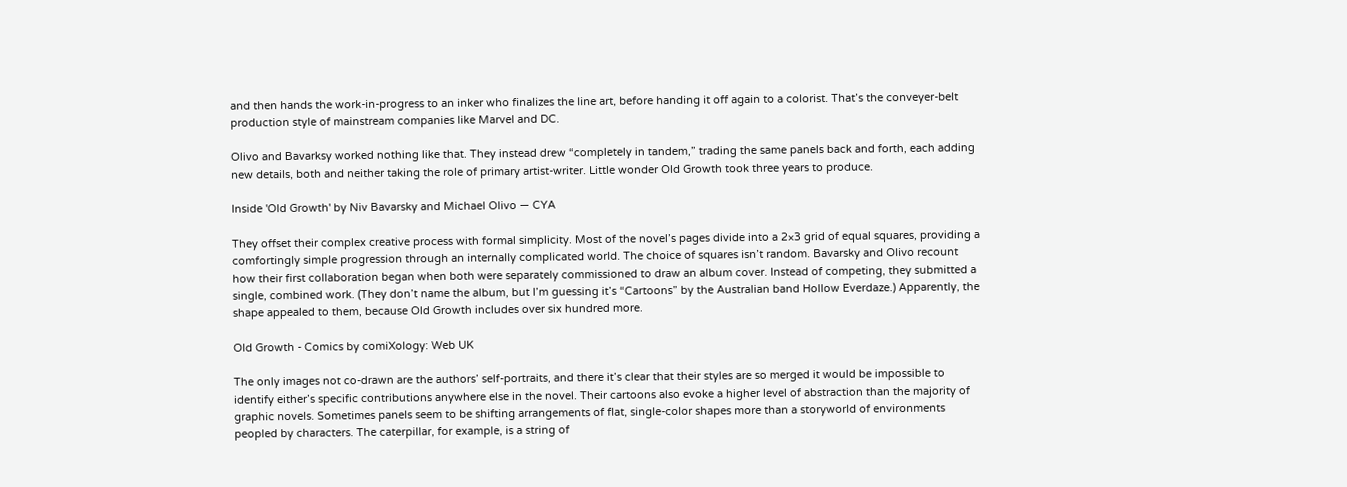and then hands the work-in-progress to an inker who finalizes the line art, before handing it off again to a colorist. That’s the conveyer-belt production style of mainstream companies like Marvel and DC.

Olivo and Bavarksy worked nothing like that. They instead drew “completely in tandem,” trading the same panels back and forth, each adding new details, both and neither taking the role of primary artist-writer. Little wonder Old Growth took three years to produce.

Inside 'Old Growth' by Niv Bavarsky and Michael Olivo — CYA

They offset their complex creative process with formal simplicity. Most of the novel’s pages divide into a 2×3 grid of equal squares, providing a comfortingly simple progression through an internally complicated world. The choice of squares isn’t random. Bavarsky and Olivo recount how their first collaboration began when both were separately commissioned to draw an album cover. Instead of competing, they submitted a single, combined work. (They don’t name the album, but I’m guessing it’s “Cartoons” by the Australian band Hollow Everdaze.) Apparently, the shape appealed to them, because Old Growth includes over six hundred more.

Old Growth - Comics by comiXology: Web UK

The only images not co-drawn are the authors’ self-portraits, and there it’s clear that their styles are so merged it would be impossible to identify either’s specific contributions anywhere else in the novel. Their cartoons also evoke a higher level of abstraction than the majority of graphic novels. Sometimes panels seem to be shifting arrangements of flat, single-color shapes more than a storyworld of environments peopled by characters. The caterpillar, for example, is a string of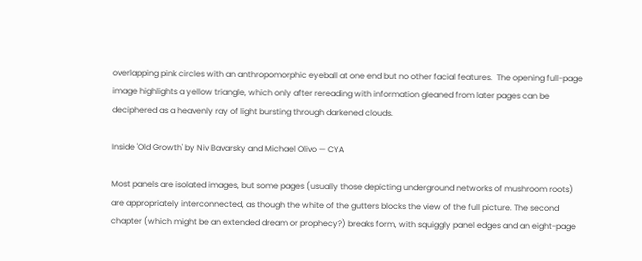overlapping pink circles with an anthropomorphic eyeball at one end but no other facial features.  The opening full-page image highlights a yellow triangle, which only after rereading with information gleaned from later pages can be deciphered as a heavenly ray of light bursting through darkened clouds.

Inside 'Old Growth' by Niv Bavarsky and Michael Olivo — CYA

Most panels are isolated images, but some pages (usually those depicting underground networks of mushroom roots) are appropriately interconnected, as though the white of the gutters blocks the view of the full picture. The second chapter (which might be an extended dream or prophecy?) breaks form, with squiggly panel edges and an eight-page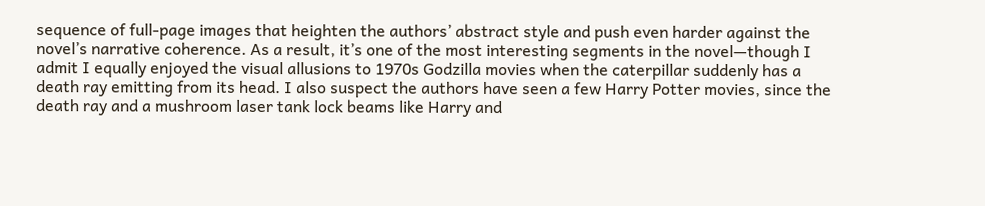sequence of full-page images that heighten the authors’ abstract style and push even harder against the novel’s narrative coherence. As a result, it’s one of the most interesting segments in the novel—though I admit I equally enjoyed the visual allusions to 1970s Godzilla movies when the caterpillar suddenly has a death ray emitting from its head. I also suspect the authors have seen a few Harry Potter movies, since the death ray and a mushroom laser tank lock beams like Harry and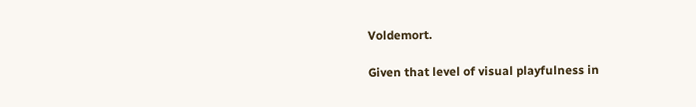Voldemort.

Given that level of visual playfulness in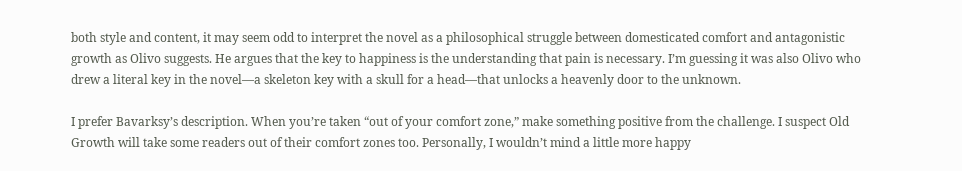both style and content, it may seem odd to interpret the novel as a philosophical struggle between domesticated comfort and antagonistic growth as Olivo suggests. He argues that the key to happiness is the understanding that pain is necessary. I’m guessing it was also Olivo who drew a literal key in the novel—a skeleton key with a skull for a head—that unlocks a heavenly door to the unknown.

I prefer Bavarksy’s description. When you’re taken “out of your comfort zone,” make something positive from the challenge. I suspect Old Growth will take some readers out of their comfort zones too. Personally, I wouldn’t mind a little more happy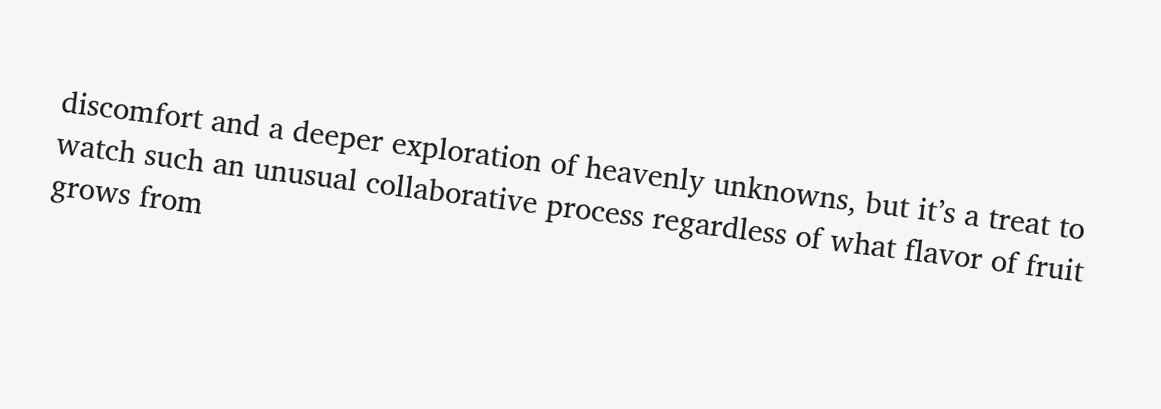discomfort and a deeper exploration of heavenly unknowns, but it’s a treat to watch such an unusual collaborative process regardless of what flavor of fruit grows from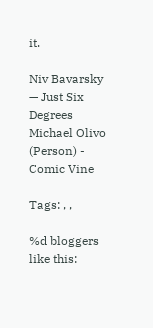it.

Niv Bavarsky — Just Six Degrees
Michael Olivo (Person) - Comic Vine

Tags: , ,

%d bloggers like this: